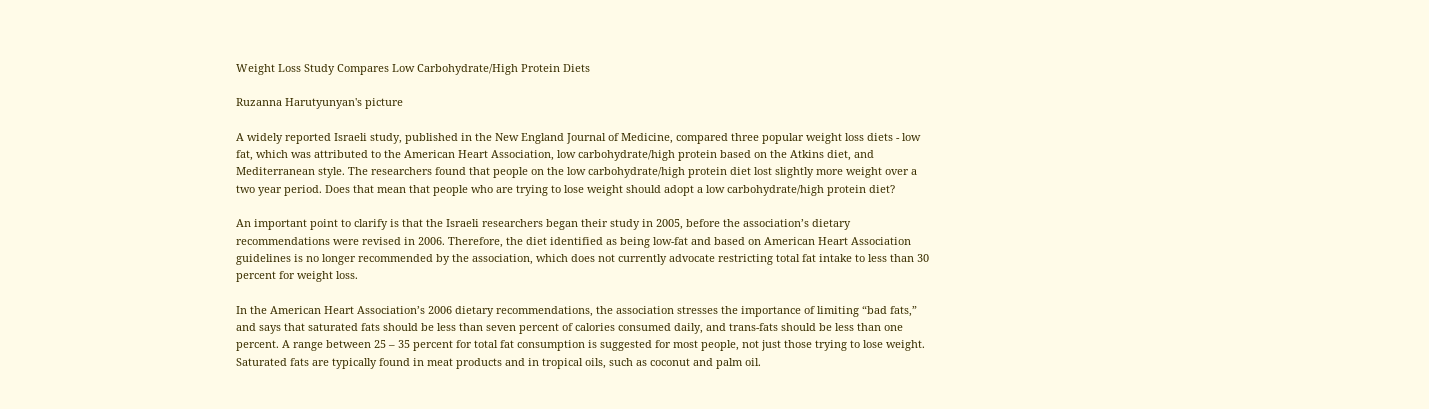Weight Loss Study Compares Low Carbohydrate/High Protein Diets

Ruzanna Harutyunyan's picture

A widely reported Israeli study, published in the New England Journal of Medicine, compared three popular weight loss diets - low fat, which was attributed to the American Heart Association, low carbohydrate/high protein based on the Atkins diet, and Mediterranean style. The researchers found that people on the low carbohydrate/high protein diet lost slightly more weight over a two year period. Does that mean that people who are trying to lose weight should adopt a low carbohydrate/high protein diet?

An important point to clarify is that the Israeli researchers began their study in 2005, before the association’s dietary recommendations were revised in 2006. Therefore, the diet identified as being low-fat and based on American Heart Association guidelines is no longer recommended by the association, which does not currently advocate restricting total fat intake to less than 30 percent for weight loss.

In the American Heart Association’s 2006 dietary recommendations, the association stresses the importance of limiting “bad fats,” and says that saturated fats should be less than seven percent of calories consumed daily, and trans-fats should be less than one percent. A range between 25 – 35 percent for total fat consumption is suggested for most people, not just those trying to lose weight. Saturated fats are typically found in meat products and in tropical oils, such as coconut and palm oil.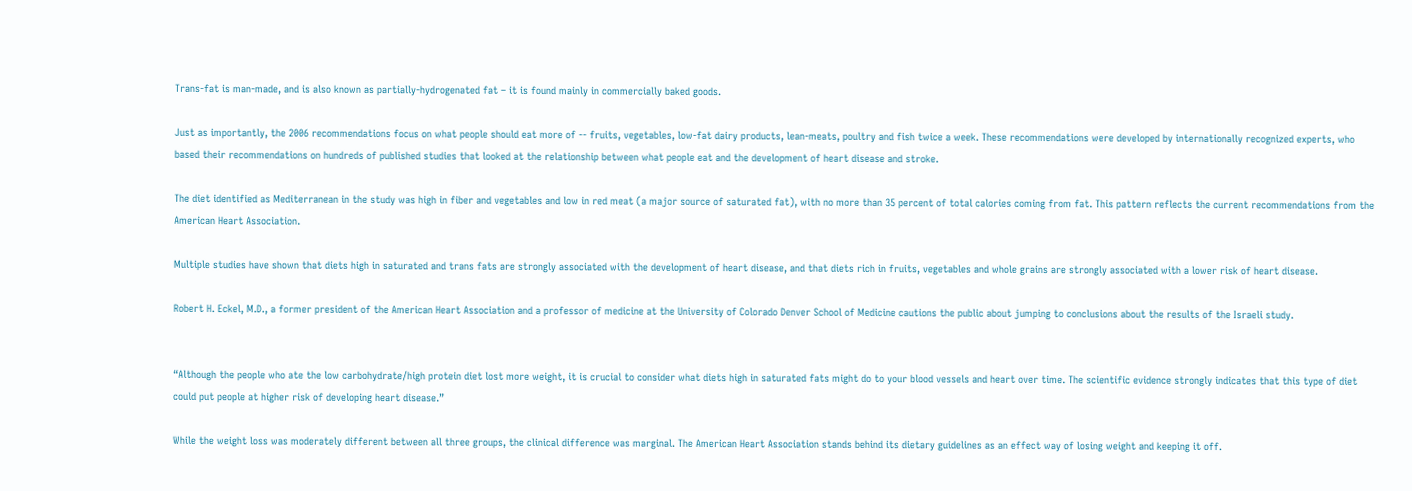Trans-fat is man-made, and is also known as partially-hydrogenated fat – it is found mainly in commercially baked goods.

Just as importantly, the 2006 recommendations focus on what people should eat more of -- fruits, vegetables, low-fat dairy products, lean-meats, poultry and fish twice a week. These recommendations were developed by internationally recognized experts, who based their recommendations on hundreds of published studies that looked at the relationship between what people eat and the development of heart disease and stroke.

The diet identified as Mediterranean in the study was high in fiber and vegetables and low in red meat (a major source of saturated fat), with no more than 35 percent of total calories coming from fat. This pattern reflects the current recommendations from the American Heart Association.

Multiple studies have shown that diets high in saturated and trans fats are strongly associated with the development of heart disease, and that diets rich in fruits, vegetables and whole grains are strongly associated with a lower risk of heart disease.

Robert H. Eckel, M.D., a former president of the American Heart Association and a professor of medicine at the University of Colorado Denver School of Medicine cautions the public about jumping to conclusions about the results of the Israeli study.


“Although the people who ate the low carbohydrate/high protein diet lost more weight, it is crucial to consider what diets high in saturated fats might do to your blood vessels and heart over time. The scientific evidence strongly indicates that this type of diet could put people at higher risk of developing heart disease.”

While the weight loss was moderately different between all three groups, the clinical difference was marginal. The American Heart Association stands behind its dietary guidelines as an effect way of losing weight and keeping it off.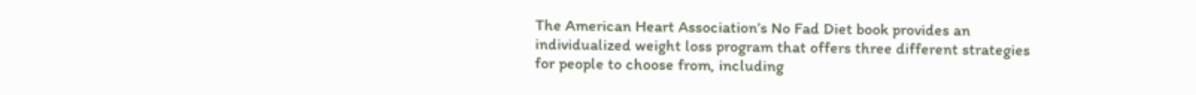The American Heart Association’s No Fad Diet book provides an individualized weight loss program that offers three different strategies for people to choose from, including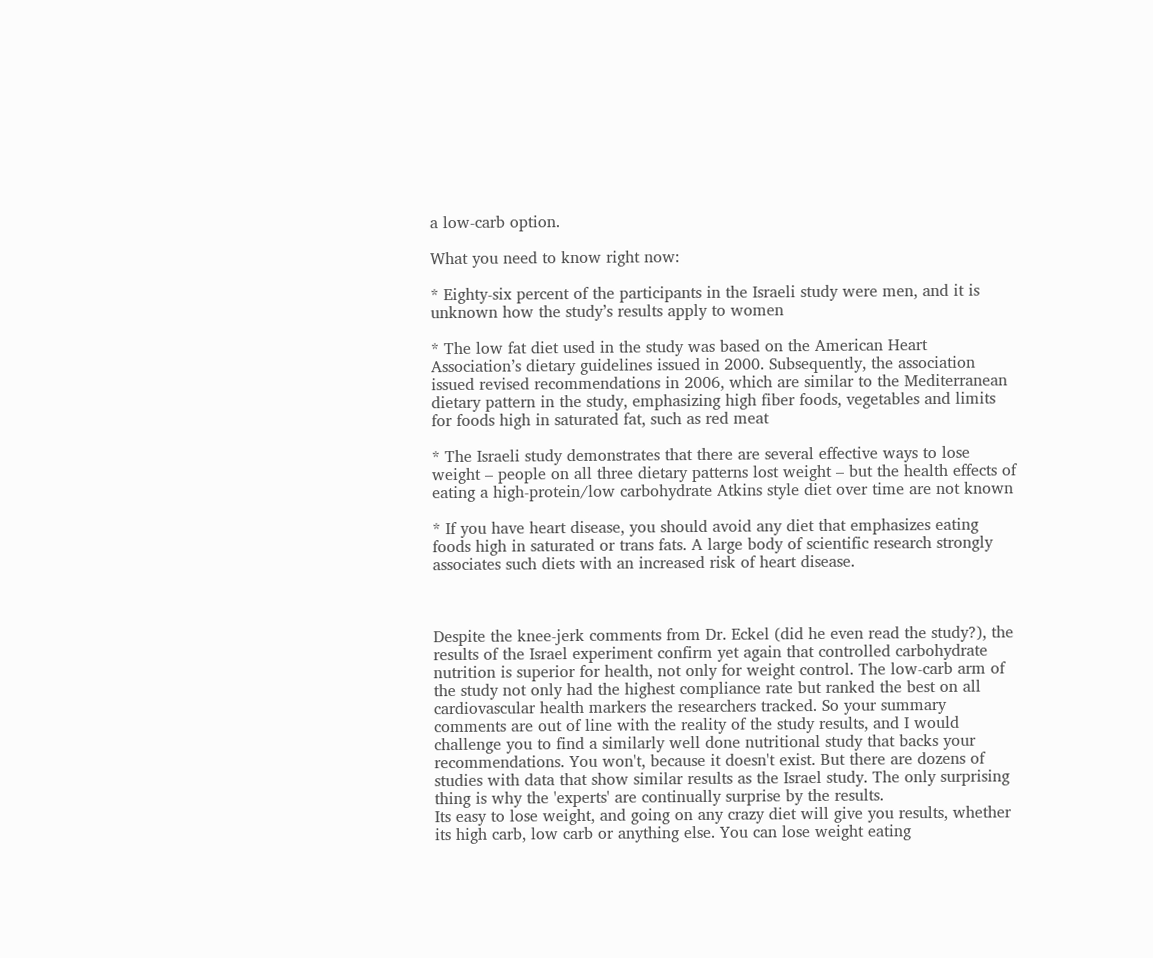a low-carb option.

What you need to know right now:

* Eighty-six percent of the participants in the Israeli study were men, and it is unknown how the study’s results apply to women

* The low fat diet used in the study was based on the American Heart Association’s dietary guidelines issued in 2000. Subsequently, the association issued revised recommendations in 2006, which are similar to the Mediterranean dietary pattern in the study, emphasizing high fiber foods, vegetables and limits for foods high in saturated fat, such as red meat

* The Israeli study demonstrates that there are several effective ways to lose weight – people on all three dietary patterns lost weight – but the health effects of eating a high-protein/low carbohydrate Atkins style diet over time are not known

* If you have heart disease, you should avoid any diet that emphasizes eating foods high in saturated or trans fats. A large body of scientific research strongly associates such diets with an increased risk of heart disease.



Despite the knee-jerk comments from Dr. Eckel (did he even read the study?), the results of the Israel experiment confirm yet again that controlled carbohydrate nutrition is superior for health, not only for weight control. The low-carb arm of the study not only had the highest compliance rate but ranked the best on all cardiovascular health markers the researchers tracked. So your summary comments are out of line with the reality of the study results, and I would challenge you to find a similarly well done nutritional study that backs your recommendations. You won't, because it doesn't exist. But there are dozens of studies with data that show similar results as the Israel study. The only surprising thing is why the 'experts' are continually surprise by the results.
Its easy to lose weight, and going on any crazy diet will give you results, whether its high carb, low carb or anything else. You can lose weight eating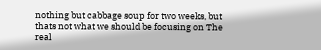nothing but cabbage soup for two weeks, but thats not what we should be focusing on The real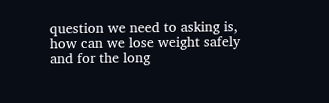question we need to asking is, how can we lose weight safely and for the long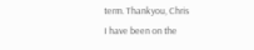term. Thankyou, Chris
I have been on the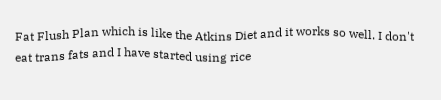Fat Flush Plan which is like the Atkins Diet and it works so well. I don't eat trans fats and I have started using rice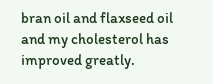bran oil and flaxseed oil and my cholesterol has improved greatly.